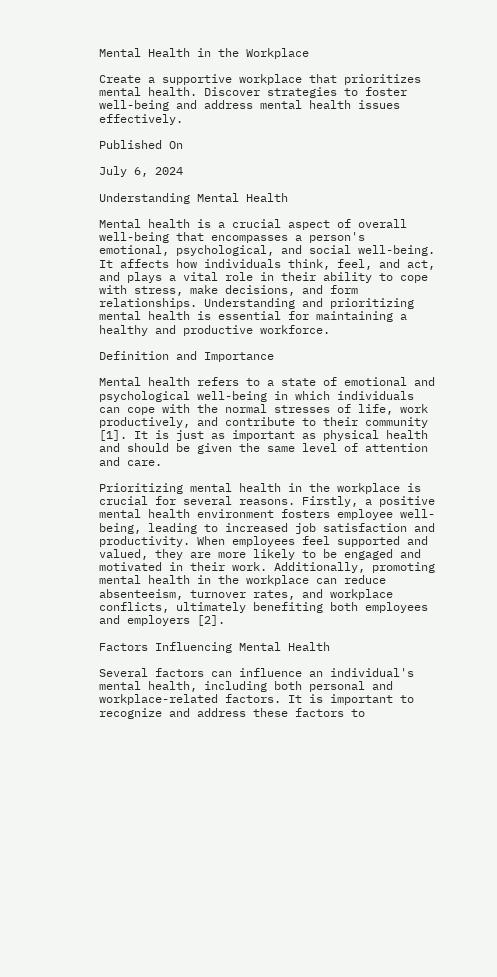Mental Health in the Workplace

Create a supportive workplace that prioritizes mental health. Discover strategies to foster well-being and address mental health issues effectively.

Published On

July 6, 2024

Understanding Mental Health

Mental health is a crucial aspect of overall well-being that encompasses a person's emotional, psychological, and social well-being. It affects how individuals think, feel, and act, and plays a vital role in their ability to cope with stress, make decisions, and form relationships. Understanding and prioritizing mental health is essential for maintaining a healthy and productive workforce.

Definition and Importance

Mental health refers to a state of emotional and psychological well-being in which individuals can cope with the normal stresses of life, work productively, and contribute to their community [1]. It is just as important as physical health and should be given the same level of attention and care.

Prioritizing mental health in the workplace is crucial for several reasons. Firstly, a positive mental health environment fosters employee well-being, leading to increased job satisfaction and productivity. When employees feel supported and valued, they are more likely to be engaged and motivated in their work. Additionally, promoting mental health in the workplace can reduce absenteeism, turnover rates, and workplace conflicts, ultimately benefiting both employees and employers [2].

Factors Influencing Mental Health

Several factors can influence an individual's mental health, including both personal and workplace-related factors. It is important to recognize and address these factors to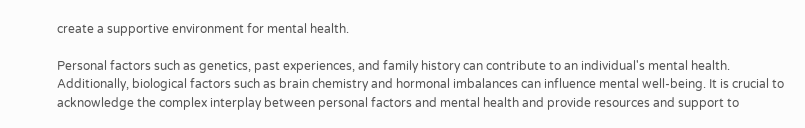create a supportive environment for mental health.

Personal factors such as genetics, past experiences, and family history can contribute to an individual's mental health. Additionally, biological factors such as brain chemistry and hormonal imbalances can influence mental well-being. It is crucial to acknowledge the complex interplay between personal factors and mental health and provide resources and support to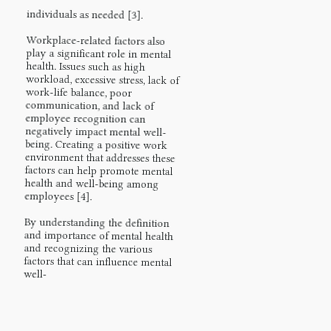individuals as needed [3].

Workplace-related factors also play a significant role in mental health. Issues such as high workload, excessive stress, lack of work-life balance, poor communication, and lack of employee recognition can negatively impact mental well-being. Creating a positive work environment that addresses these factors can help promote mental health and well-being among employees [4].

By understanding the definition and importance of mental health and recognizing the various factors that can influence mental well-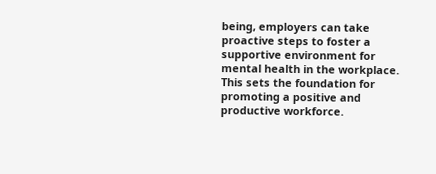being, employers can take proactive steps to foster a supportive environment for mental health in the workplace. This sets the foundation for promoting a positive and productive workforce.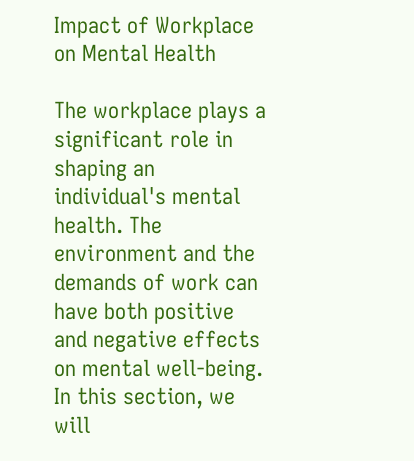Impact of Workplace on Mental Health

The workplace plays a significant role in shaping an individual's mental health. The environment and the demands of work can have both positive and negative effects on mental well-being. In this section, we will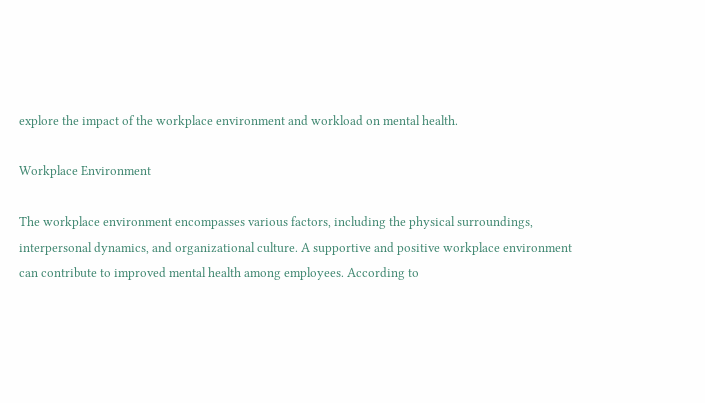explore the impact of the workplace environment and workload on mental health.

Workplace Environment

The workplace environment encompasses various factors, including the physical surroundings, interpersonal dynamics, and organizational culture. A supportive and positive workplace environment can contribute to improved mental health among employees. According to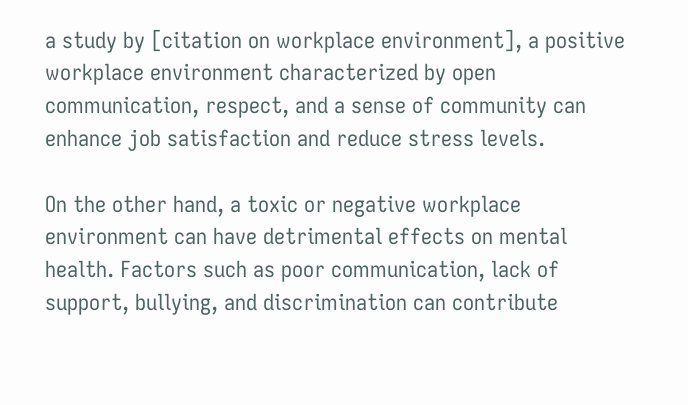a study by [citation on workplace environment], a positive workplace environment characterized by open communication, respect, and a sense of community can enhance job satisfaction and reduce stress levels.

On the other hand, a toxic or negative workplace environment can have detrimental effects on mental health. Factors such as poor communication, lack of support, bullying, and discrimination can contribute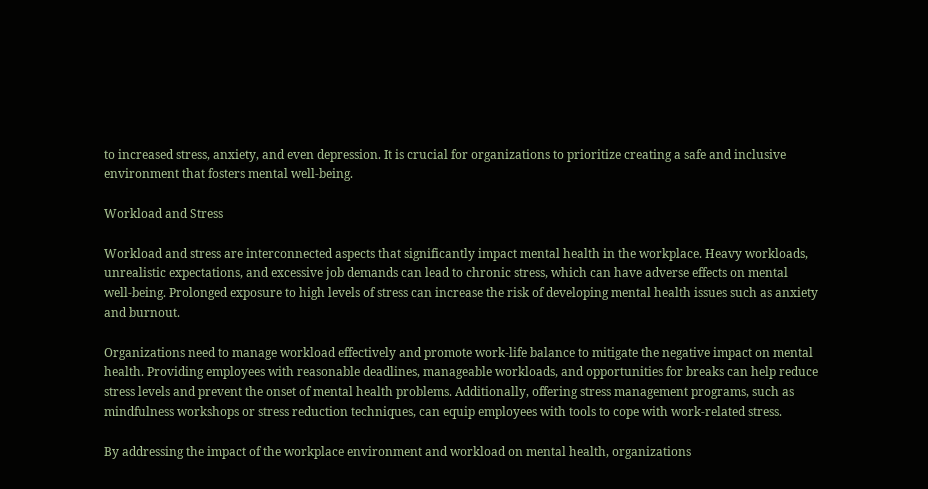to increased stress, anxiety, and even depression. It is crucial for organizations to prioritize creating a safe and inclusive environment that fosters mental well-being.

Workload and Stress

Workload and stress are interconnected aspects that significantly impact mental health in the workplace. Heavy workloads, unrealistic expectations, and excessive job demands can lead to chronic stress, which can have adverse effects on mental well-being. Prolonged exposure to high levels of stress can increase the risk of developing mental health issues such as anxiety and burnout.

Organizations need to manage workload effectively and promote work-life balance to mitigate the negative impact on mental health. Providing employees with reasonable deadlines, manageable workloads, and opportunities for breaks can help reduce stress levels and prevent the onset of mental health problems. Additionally, offering stress management programs, such as mindfulness workshops or stress reduction techniques, can equip employees with tools to cope with work-related stress.

By addressing the impact of the workplace environment and workload on mental health, organizations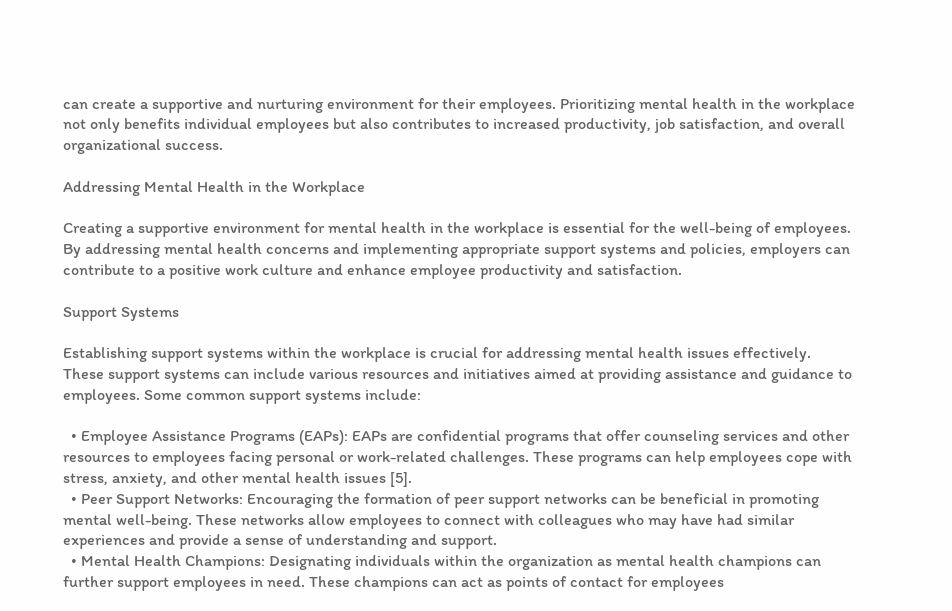can create a supportive and nurturing environment for their employees. Prioritizing mental health in the workplace not only benefits individual employees but also contributes to increased productivity, job satisfaction, and overall organizational success.

Addressing Mental Health in the Workplace

Creating a supportive environment for mental health in the workplace is essential for the well-being of employees. By addressing mental health concerns and implementing appropriate support systems and policies, employers can contribute to a positive work culture and enhance employee productivity and satisfaction.

Support Systems

Establishing support systems within the workplace is crucial for addressing mental health issues effectively. These support systems can include various resources and initiatives aimed at providing assistance and guidance to employees. Some common support systems include:

  • Employee Assistance Programs (EAPs): EAPs are confidential programs that offer counseling services and other resources to employees facing personal or work-related challenges. These programs can help employees cope with stress, anxiety, and other mental health issues [5].
  • Peer Support Networks: Encouraging the formation of peer support networks can be beneficial in promoting mental well-being. These networks allow employees to connect with colleagues who may have had similar experiences and provide a sense of understanding and support.
  • Mental Health Champions: Designating individuals within the organization as mental health champions can further support employees in need. These champions can act as points of contact for employees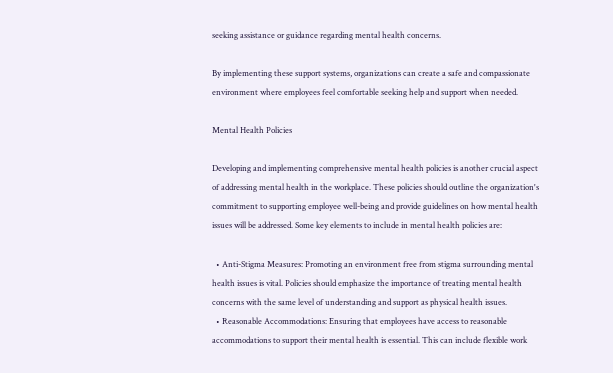seeking assistance or guidance regarding mental health concerns.

By implementing these support systems, organizations can create a safe and compassionate environment where employees feel comfortable seeking help and support when needed.

Mental Health Policies

Developing and implementing comprehensive mental health policies is another crucial aspect of addressing mental health in the workplace. These policies should outline the organization's commitment to supporting employee well-being and provide guidelines on how mental health issues will be addressed. Some key elements to include in mental health policies are:

  • Anti-Stigma Measures: Promoting an environment free from stigma surrounding mental health issues is vital. Policies should emphasize the importance of treating mental health concerns with the same level of understanding and support as physical health issues.
  • Reasonable Accommodations: Ensuring that employees have access to reasonable accommodations to support their mental health is essential. This can include flexible work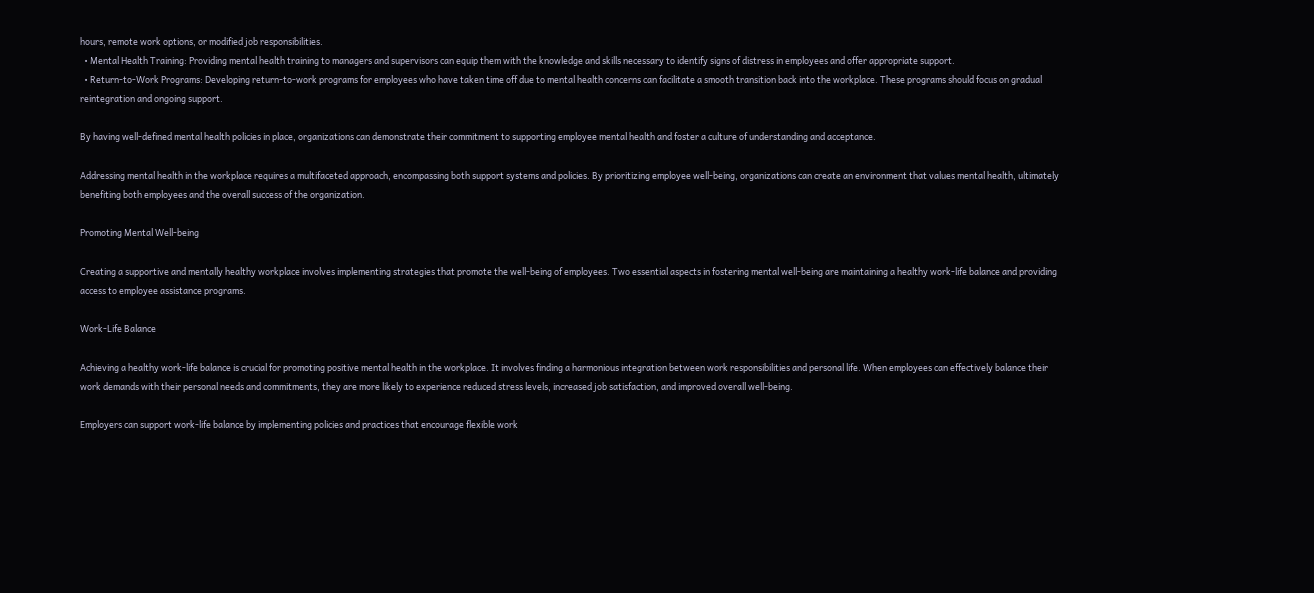hours, remote work options, or modified job responsibilities.
  • Mental Health Training: Providing mental health training to managers and supervisors can equip them with the knowledge and skills necessary to identify signs of distress in employees and offer appropriate support.
  • Return-to-Work Programs: Developing return-to-work programs for employees who have taken time off due to mental health concerns can facilitate a smooth transition back into the workplace. These programs should focus on gradual reintegration and ongoing support.

By having well-defined mental health policies in place, organizations can demonstrate their commitment to supporting employee mental health and foster a culture of understanding and acceptance.

Addressing mental health in the workplace requires a multifaceted approach, encompassing both support systems and policies. By prioritizing employee well-being, organizations can create an environment that values mental health, ultimately benefiting both employees and the overall success of the organization.

Promoting Mental Well-being

Creating a supportive and mentally healthy workplace involves implementing strategies that promote the well-being of employees. Two essential aspects in fostering mental well-being are maintaining a healthy work-life balance and providing access to employee assistance programs.

Work-Life Balance

Achieving a healthy work-life balance is crucial for promoting positive mental health in the workplace. It involves finding a harmonious integration between work responsibilities and personal life. When employees can effectively balance their work demands with their personal needs and commitments, they are more likely to experience reduced stress levels, increased job satisfaction, and improved overall well-being.

Employers can support work-life balance by implementing policies and practices that encourage flexible work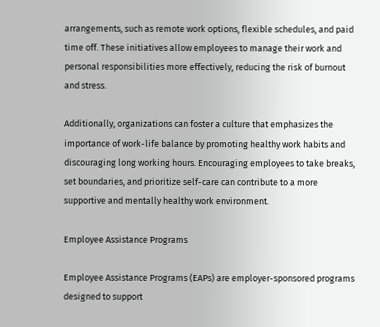arrangements, such as remote work options, flexible schedules, and paid time off. These initiatives allow employees to manage their work and personal responsibilities more effectively, reducing the risk of burnout and stress.

Additionally, organizations can foster a culture that emphasizes the importance of work-life balance by promoting healthy work habits and discouraging long working hours. Encouraging employees to take breaks, set boundaries, and prioritize self-care can contribute to a more supportive and mentally healthy work environment.

Employee Assistance Programs

Employee Assistance Programs (EAPs) are employer-sponsored programs designed to support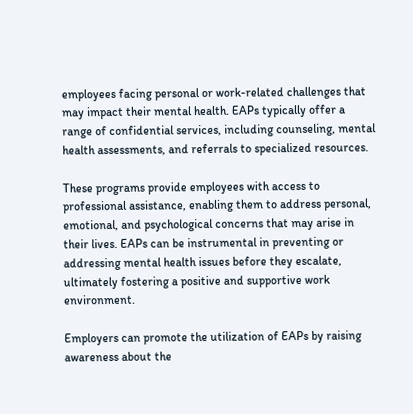employees facing personal or work-related challenges that may impact their mental health. EAPs typically offer a range of confidential services, including counseling, mental health assessments, and referrals to specialized resources.

These programs provide employees with access to professional assistance, enabling them to address personal, emotional, and psychological concerns that may arise in their lives. EAPs can be instrumental in preventing or addressing mental health issues before they escalate, ultimately fostering a positive and supportive work environment.

Employers can promote the utilization of EAPs by raising awareness about the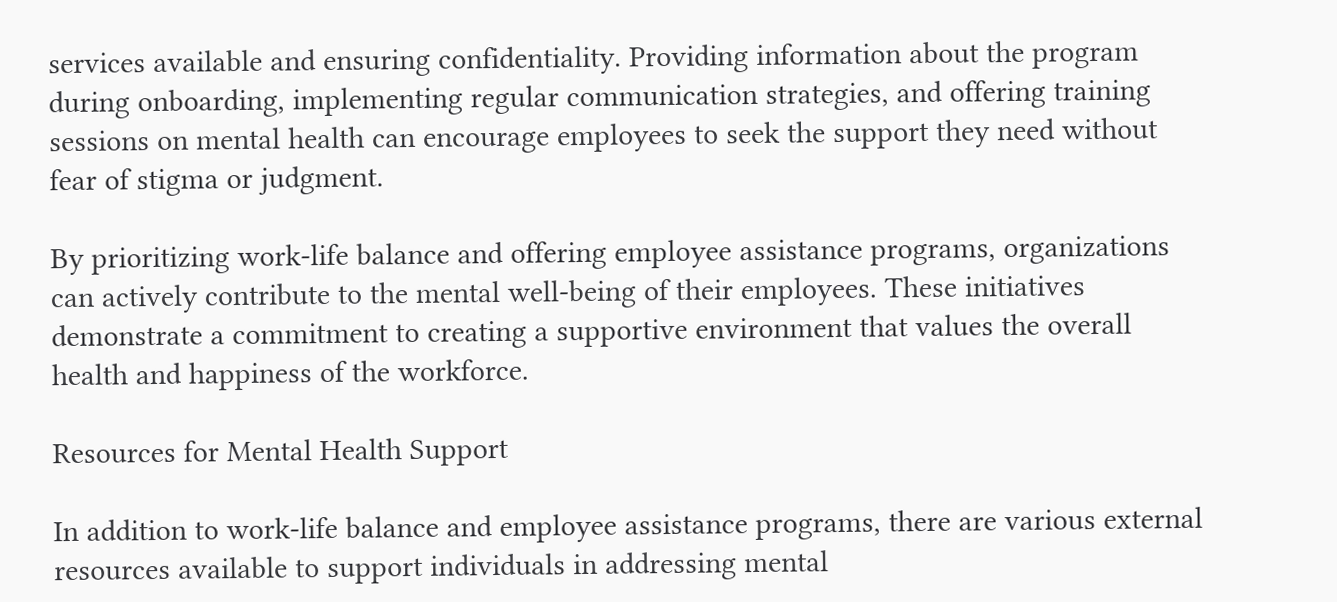services available and ensuring confidentiality. Providing information about the program during onboarding, implementing regular communication strategies, and offering training sessions on mental health can encourage employees to seek the support they need without fear of stigma or judgment.

By prioritizing work-life balance and offering employee assistance programs, organizations can actively contribute to the mental well-being of their employees. These initiatives demonstrate a commitment to creating a supportive environment that values the overall health and happiness of the workforce.

Resources for Mental Health Support

In addition to work-life balance and employee assistance programs, there are various external resources available to support individuals in addressing mental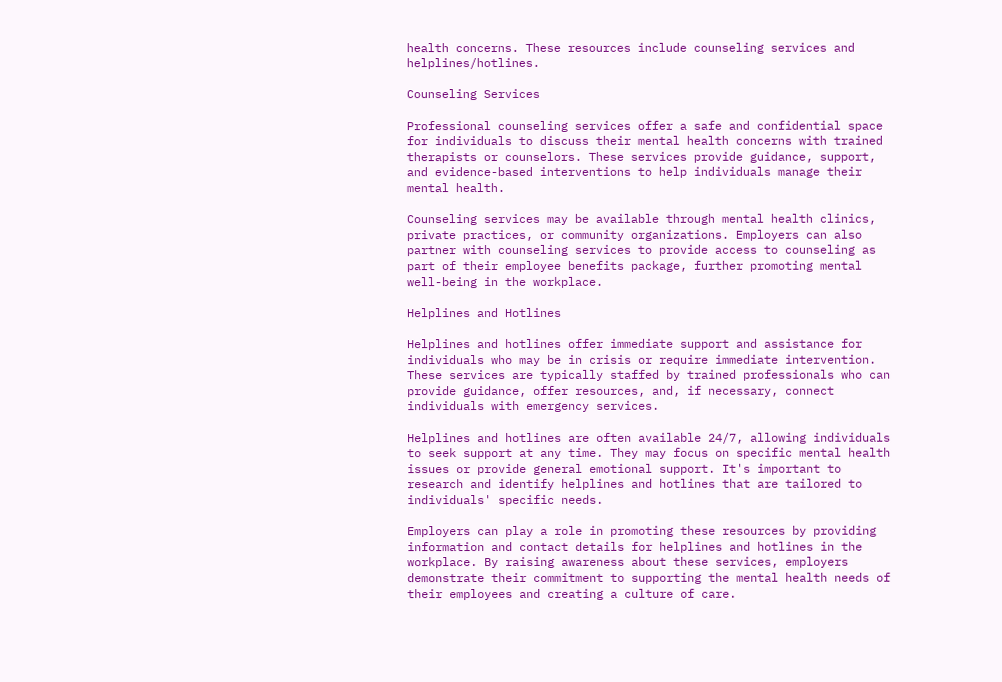health concerns. These resources include counseling services and helplines/hotlines.

Counseling Services

Professional counseling services offer a safe and confidential space for individuals to discuss their mental health concerns with trained therapists or counselors. These services provide guidance, support, and evidence-based interventions to help individuals manage their mental health.

Counseling services may be available through mental health clinics, private practices, or community organizations. Employers can also partner with counseling services to provide access to counseling as part of their employee benefits package, further promoting mental well-being in the workplace.

Helplines and Hotlines

Helplines and hotlines offer immediate support and assistance for individuals who may be in crisis or require immediate intervention. These services are typically staffed by trained professionals who can provide guidance, offer resources, and, if necessary, connect individuals with emergency services.

Helplines and hotlines are often available 24/7, allowing individuals to seek support at any time. They may focus on specific mental health issues or provide general emotional support. It's important to research and identify helplines and hotlines that are tailored to individuals' specific needs.

Employers can play a role in promoting these resources by providing information and contact details for helplines and hotlines in the workplace. By raising awareness about these services, employers demonstrate their commitment to supporting the mental health needs of their employees and creating a culture of care.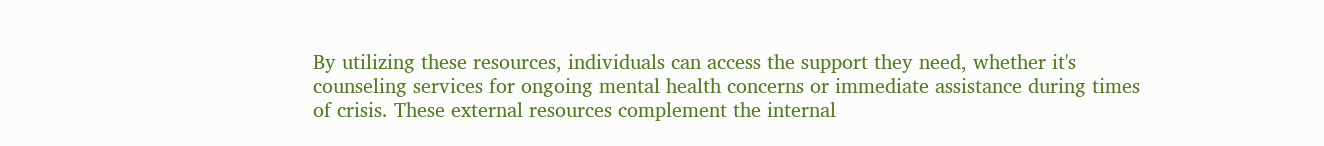By utilizing these resources, individuals can access the support they need, whether it's counseling services for ongoing mental health concerns or immediate assistance during times of crisis. These external resources complement the internal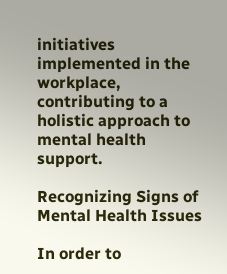initiatives implemented in the workplace, contributing to a holistic approach to mental health support.

Recognizing Signs of Mental Health Issues

In order to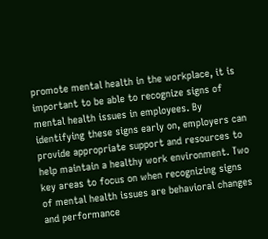promote mental health in the workplace, it is important to be able to recognize signs of mental health issues in employees. By identifying these signs early on, employers can provide appropriate support and resources to help maintain a healthy work environment. Two key areas to focus on when recognizing signs of mental health issues are behavioral changes and performance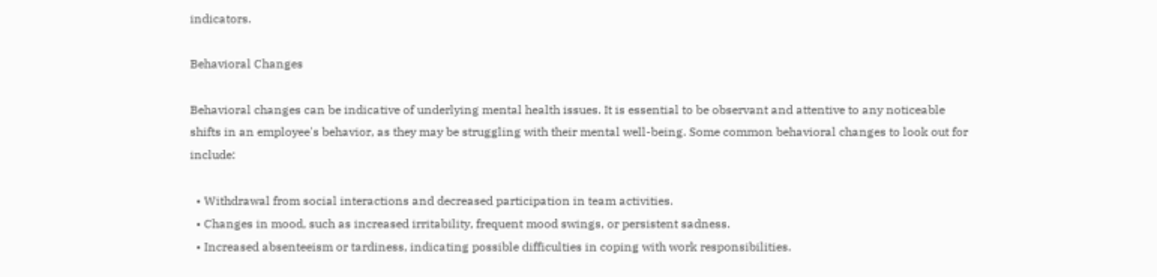indicators.

Behavioral Changes

Behavioral changes can be indicative of underlying mental health issues. It is essential to be observant and attentive to any noticeable shifts in an employee's behavior, as they may be struggling with their mental well-being. Some common behavioral changes to look out for include:

  • Withdrawal from social interactions and decreased participation in team activities.
  • Changes in mood, such as increased irritability, frequent mood swings, or persistent sadness.
  • Increased absenteeism or tardiness, indicating possible difficulties in coping with work responsibilities.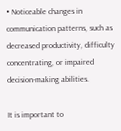• Noticeable changes in communication patterns, such as decreased productivity, difficulty concentrating, or impaired decision-making abilities.

It is important to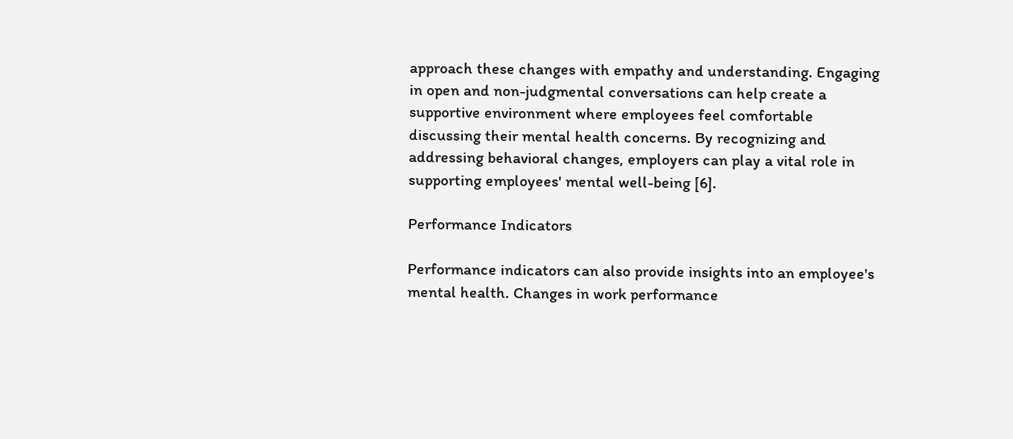approach these changes with empathy and understanding. Engaging in open and non-judgmental conversations can help create a supportive environment where employees feel comfortable discussing their mental health concerns. By recognizing and addressing behavioral changes, employers can play a vital role in supporting employees' mental well-being [6].

Performance Indicators

Performance indicators can also provide insights into an employee's mental health. Changes in work performance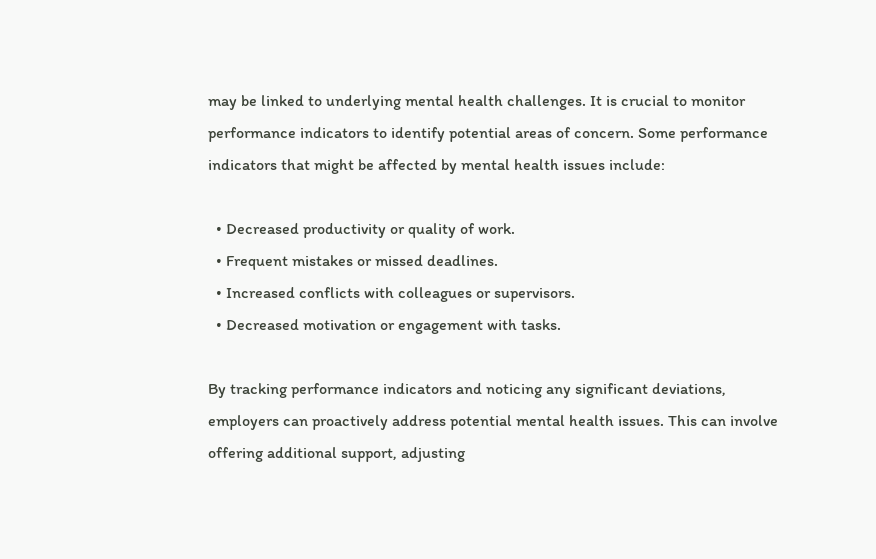may be linked to underlying mental health challenges. It is crucial to monitor performance indicators to identify potential areas of concern. Some performance indicators that might be affected by mental health issues include:

  • Decreased productivity or quality of work.
  • Frequent mistakes or missed deadlines.
  • Increased conflicts with colleagues or supervisors.
  • Decreased motivation or engagement with tasks.

By tracking performance indicators and noticing any significant deviations, employers can proactively address potential mental health issues. This can involve offering additional support, adjusting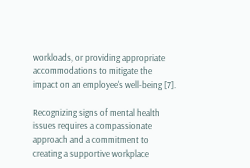workloads, or providing appropriate accommodations to mitigate the impact on an employee's well-being [7].

Recognizing signs of mental health issues requires a compassionate approach and a commitment to creating a supportive workplace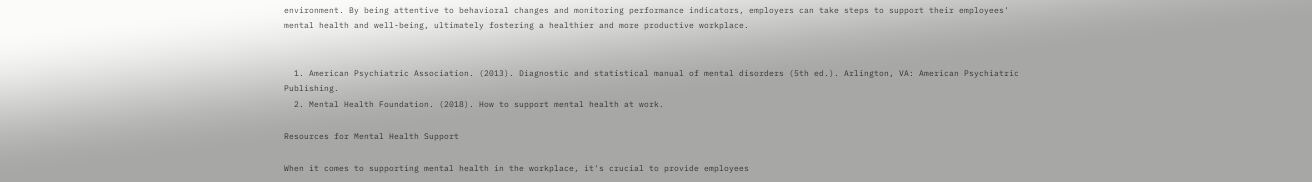environment. By being attentive to behavioral changes and monitoring performance indicators, employers can take steps to support their employees' mental health and well-being, ultimately fostering a healthier and more productive workplace.


  1. American Psychiatric Association. (2013). Diagnostic and statistical manual of mental disorders (5th ed.). Arlington, VA: American Psychiatric Publishing.
  2. Mental Health Foundation. (2018). How to support mental health at work.

Resources for Mental Health Support

When it comes to supporting mental health in the workplace, it's crucial to provide employees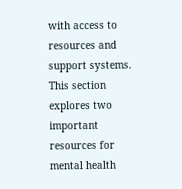with access to resources and support systems. This section explores two important resources for mental health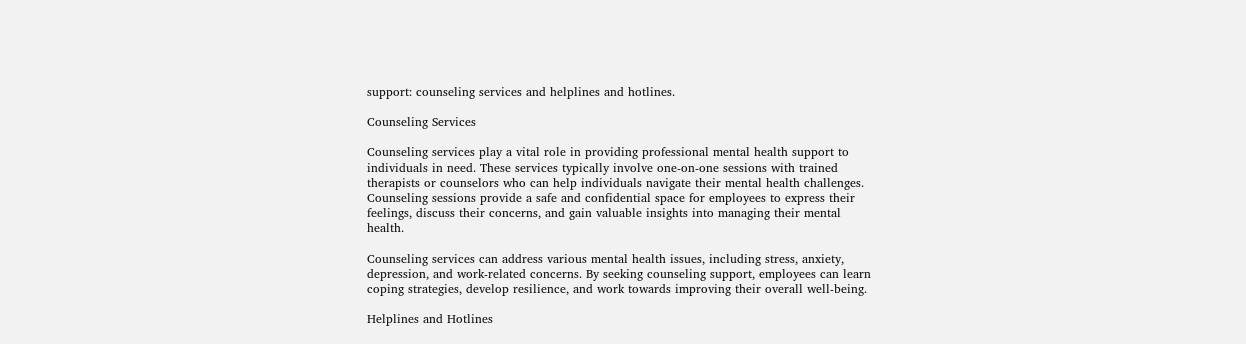support: counseling services and helplines and hotlines.

Counseling Services

Counseling services play a vital role in providing professional mental health support to individuals in need. These services typically involve one-on-one sessions with trained therapists or counselors who can help individuals navigate their mental health challenges. Counseling sessions provide a safe and confidential space for employees to express their feelings, discuss their concerns, and gain valuable insights into managing their mental health.

Counseling services can address various mental health issues, including stress, anxiety, depression, and work-related concerns. By seeking counseling support, employees can learn coping strategies, develop resilience, and work towards improving their overall well-being.

Helplines and Hotlines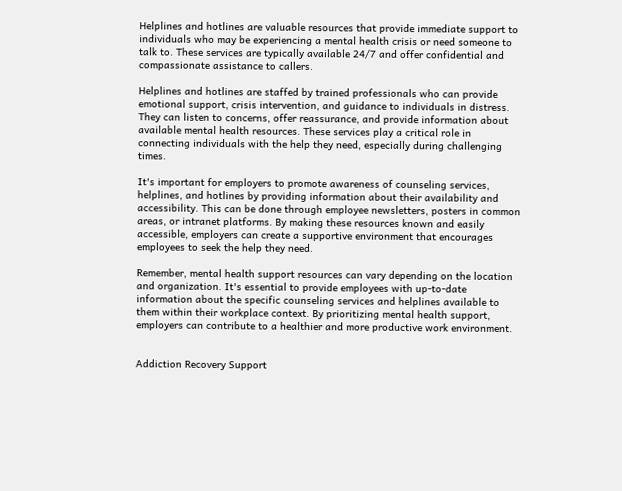Helplines and hotlines are valuable resources that provide immediate support to individuals who may be experiencing a mental health crisis or need someone to talk to. These services are typically available 24/7 and offer confidential and compassionate assistance to callers.

Helplines and hotlines are staffed by trained professionals who can provide emotional support, crisis intervention, and guidance to individuals in distress. They can listen to concerns, offer reassurance, and provide information about available mental health resources. These services play a critical role in connecting individuals with the help they need, especially during challenging times.

It's important for employers to promote awareness of counseling services, helplines, and hotlines by providing information about their availability and accessibility. This can be done through employee newsletters, posters in common areas, or intranet platforms. By making these resources known and easily accessible, employers can create a supportive environment that encourages employees to seek the help they need.

Remember, mental health support resources can vary depending on the location and organization. It's essential to provide employees with up-to-date information about the specific counseling services and helplines available to them within their workplace context. By prioritizing mental health support, employers can contribute to a healthier and more productive work environment.


Addiction Recovery Support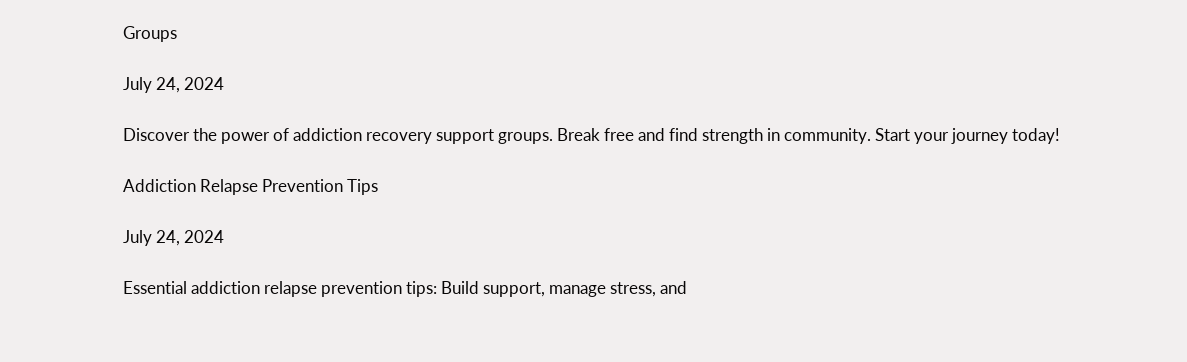Groups

July 24, 2024

Discover the power of addiction recovery support groups. Break free and find strength in community. Start your journey today!

Addiction Relapse Prevention Tips

July 24, 2024

Essential addiction relapse prevention tips: Build support, manage stress, and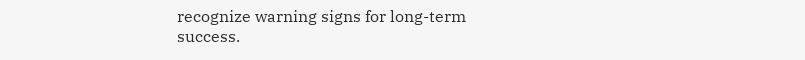recognize warning signs for long-term success.